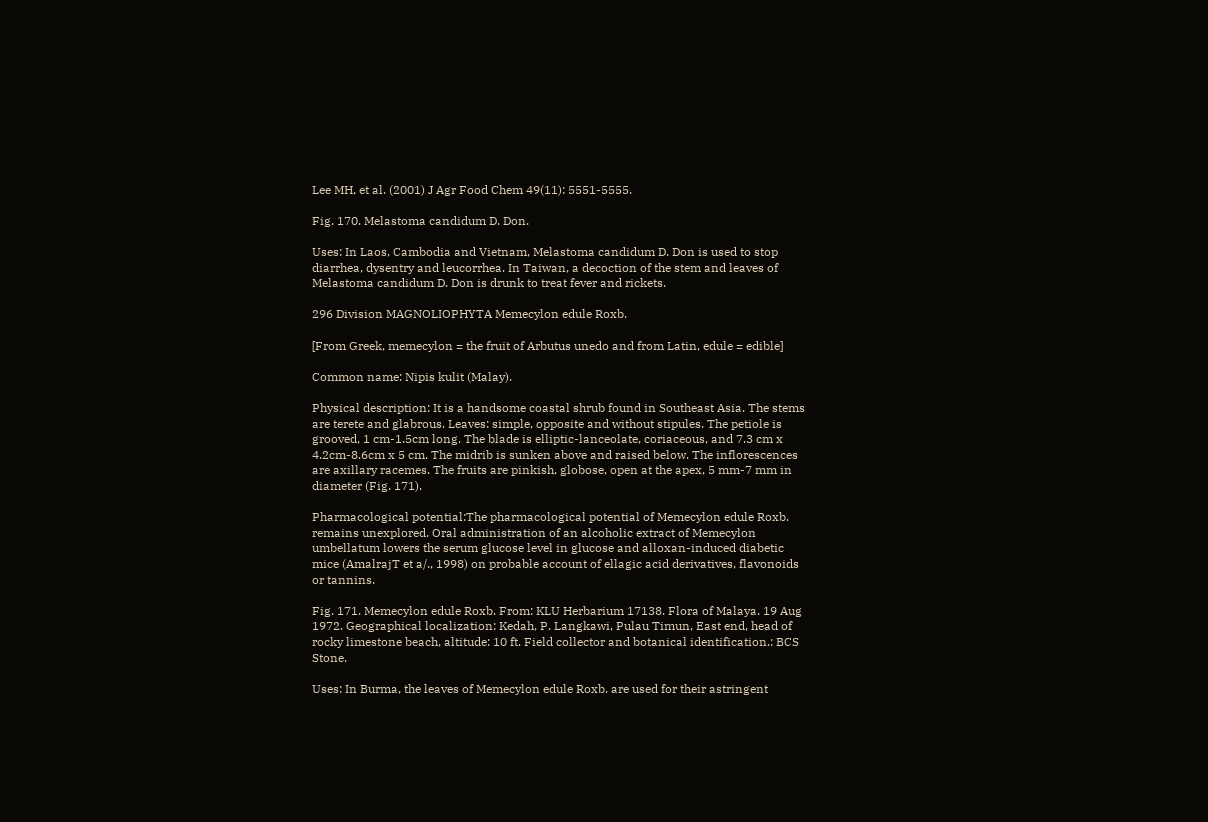Lee MH, et al. (2001) J Agr Food Chem 49(11): 5551-5555.

Fig. 170. Melastoma candidum D. Don.

Uses: In Laos, Cambodia and Vietnam, Melastoma candidum D. Don is used to stop diarrhea, dysentry and leucorrhea. In Taiwan, a decoction of the stem and leaves of Melastoma candidum D. Don is drunk to treat fever and rickets.

296 Division MAGNOLIOPHYTA Memecylon edule Roxb.

[From Greek, memecylon = the fruit of Arbutus unedo and from Latin, edule = edible]

Common name: Nipis kulit (Malay).

Physical description: It is a handsome coastal shrub found in Southeast Asia. The stems are terete and glabrous. Leaves: simple, opposite and without stipules. The petiole is grooved, 1 cm-1.5cm long. The blade is elliptic-lanceolate, coriaceous, and 7.3 cm x 4.2cm-8.6cm x 5 cm. The midrib is sunken above and raised below. The inflorescences are axillary racemes. The fruits are pinkish, globose, open at the apex, 5 mm-7 mm in diameter (Fig. 171).

Pharmacological potential:The pharmacological potential of Memecylon edule Roxb. remains unexplored. Oral administration of an alcoholic extract of Memecylon umbellatum lowers the serum glucose level in glucose and alloxan-induced diabetic mice (AmalrajT et a/., 1998) on probable account of ellagic acid derivatives, flavonoids or tannins.

Fig. 171. Memecylon edule Roxb. From: KLU Herbarium 17138. Flora of Malaya. 19 Aug 1972. Geographical localization: Kedah, P. Langkawi, Pulau Timun, East end, head of rocky limestone beach, altitude: 10 ft. Field collector and botanical identification.: BCS Stone.

Uses: In Burma, the leaves of Memecylon edule Roxb. are used for their astringent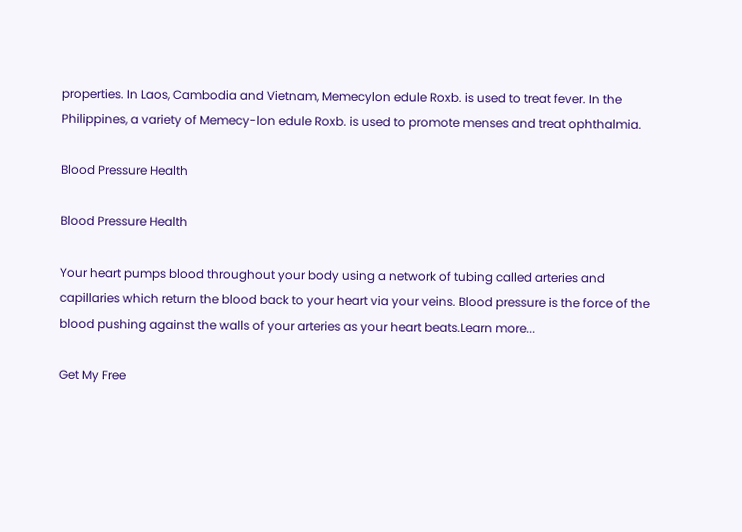properties. In Laos, Cambodia and Vietnam, Memecylon edule Roxb. is used to treat fever. In the Philippines, a variety of Memecy-lon edule Roxb. is used to promote menses and treat ophthalmia.

Blood Pressure Health

Blood Pressure Health

Your heart pumps blood throughout your body using a network of tubing called arteries and capillaries which return the blood back to your heart via your veins. Blood pressure is the force of the blood pushing against the walls of your arteries as your heart beats.Learn more...

Get My Free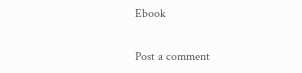Ebook

Post a comment